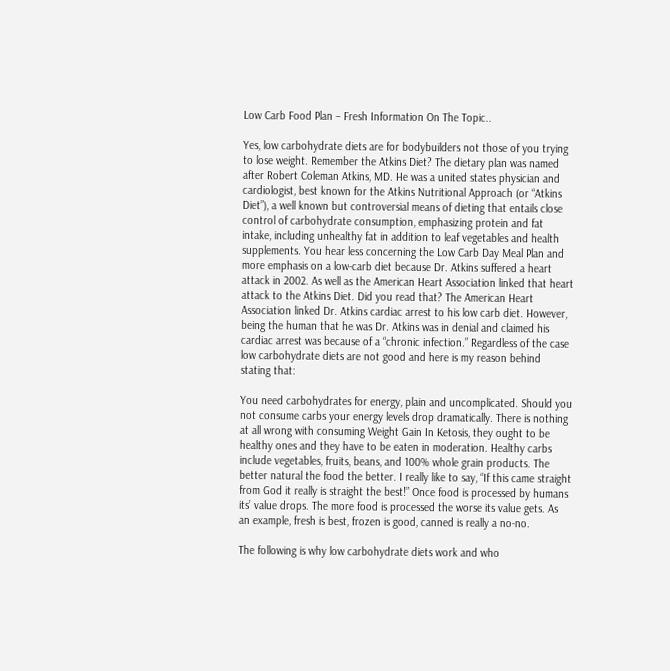Low Carb Food Plan – Fresh Information On The Topic..

Yes, low carbohydrate diets are for bodybuilders not those of you trying to lose weight. Remember the Atkins Diet? The dietary plan was named after Robert Coleman Atkins, MD. He was a united states physician and cardiologist, best known for the Atkins Nutritional Approach (or “Atkins Diet”), a well known but controversial means of dieting that entails close control of carbohydrate consumption, emphasizing protein and fat intake, including unhealthy fat in addition to leaf vegetables and health supplements. You hear less concerning the Low Carb Day Meal Plan and more emphasis on a low-carb diet because Dr. Atkins suffered a heart attack in 2002. As well as the American Heart Association linked that heart attack to the Atkins Diet. Did you read that? The American Heart Association linked Dr. Atkins cardiac arrest to his low carb diet. However, being the human that he was Dr. Atkins was in denial and claimed his cardiac arrest was because of a “chronic infection.” Regardless of the case low carbohydrate diets are not good and here is my reason behind stating that:

You need carbohydrates for energy, plain and uncomplicated. Should you not consume carbs your energy levels drop dramatically. There is nothing at all wrong with consuming Weight Gain In Ketosis, they ought to be healthy ones and they have to be eaten in moderation. Healthy carbs include vegetables, fruits, beans, and 100% whole grain products. The better natural the food the better. I really like to say, “If this came straight from God it really is straight the best!” Once food is processed by humans its’ value drops. The more food is processed the worse its value gets. As an example, fresh is best, frozen is good, canned is really a no-no.

The following is why low carbohydrate diets work and who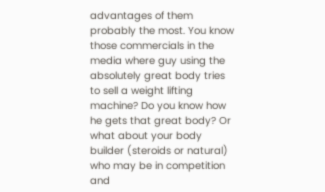advantages of them probably the most. You know those commercials in the media where guy using the absolutely great body tries to sell a weight lifting machine? Do you know how he gets that great body? Or what about your body builder (steroids or natural) who may be in competition and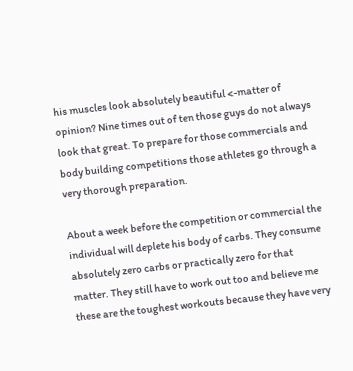his muscles look absolutely beautiful <-matter of opinion? Nine times out of ten those guys do not always look that great. To prepare for those commercials and body building competitions those athletes go through a very thorough preparation.

About a week before the competition or commercial the individual will deplete his body of carbs. They consume absolutely zero carbs or practically zero for that matter. They still have to work out too and believe me these are the toughest workouts because they have very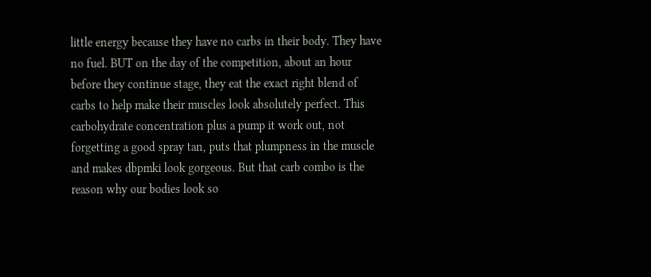little energy because they have no carbs in their body. They have no fuel. BUT on the day of the competition, about an hour before they continue stage, they eat the exact right blend of carbs to help make their muscles look absolutely perfect. This carbohydrate concentration plus a pump it work out, not forgetting a good spray tan, puts that plumpness in the muscle and makes dbpmki look gorgeous. But that carb combo is the reason why our bodies look so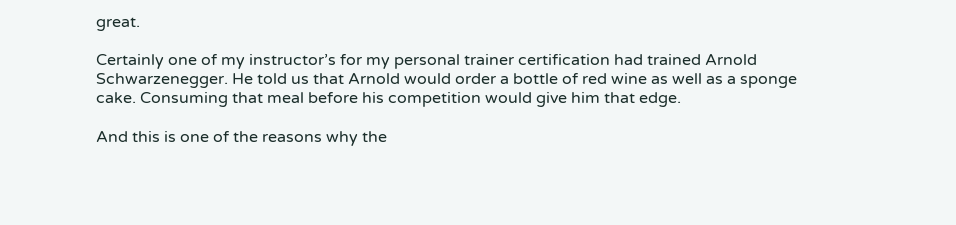great.

Certainly one of my instructor’s for my personal trainer certification had trained Arnold Schwarzenegger. He told us that Arnold would order a bottle of red wine as well as a sponge cake. Consuming that meal before his competition would give him that edge.

And this is one of the reasons why the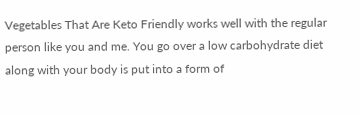Vegetables That Are Keto Friendly works well with the regular person like you and me. You go over a low carbohydrate diet along with your body is put into a form of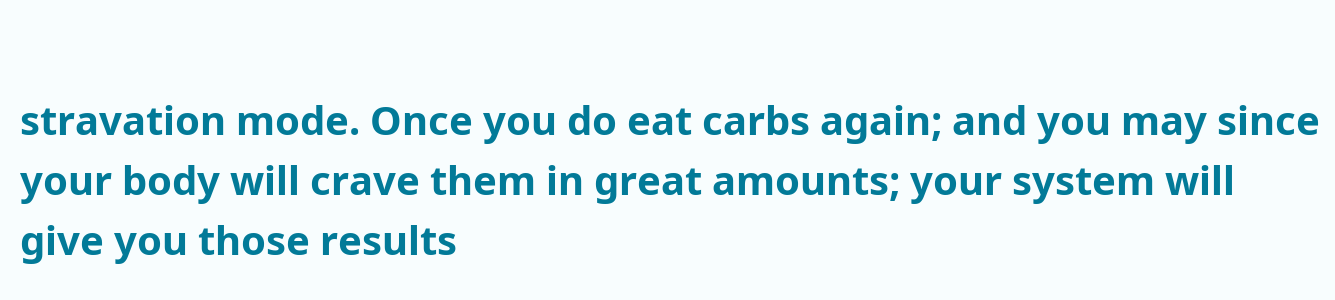stravation mode. Once you do eat carbs again; and you may since your body will crave them in great amounts; your system will give you those results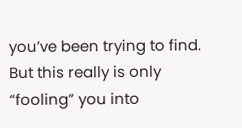you’ve been trying to find. But this really is only “fooling” you into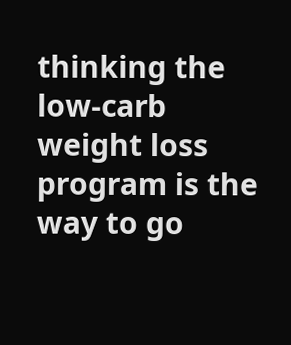thinking the low-carb weight loss program is the way to go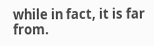while in fact, it is far from.